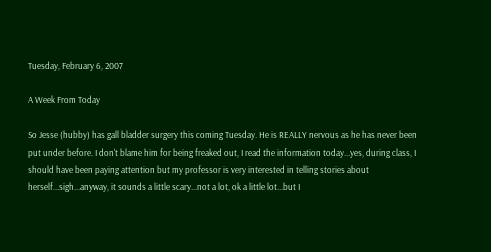Tuesday, February 6, 2007

A Week From Today

So Jesse (hubby) has gall bladder surgery this coming Tuesday. He is REALLY nervous as he has never been put under before. I don't blame him for being freaked out, I read the information today...yes, during class, I should have been paying attention but my professor is very interested in telling stories about herself...sigh...anyway, it sounds a little scary...not a lot, ok a little lot...but I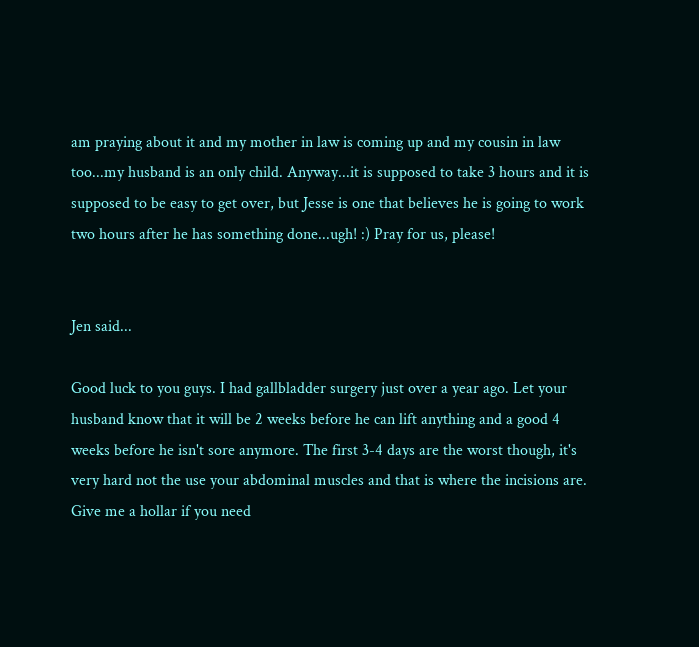am praying about it and my mother in law is coming up and my cousin in law too...my husband is an only child. Anyway...it is supposed to take 3 hours and it is supposed to be easy to get over, but Jesse is one that believes he is going to work two hours after he has something done...ugh! :) Pray for us, please!


Jen said...

Good luck to you guys. I had gallbladder surgery just over a year ago. Let your husband know that it will be 2 weeks before he can lift anything and a good 4 weeks before he isn't sore anymore. The first 3-4 days are the worst though, it's very hard not the use your abdominal muscles and that is where the incisions are. Give me a hollar if you need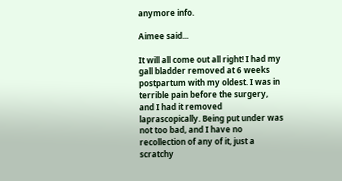anymore info.

Aimee said...

It will all come out all right! I had my gall bladder removed at 6 weeks postpartum with my oldest. I was in terrible pain before the surgery, and I had it removed laprascopically. Being put under was not too bad, and I have no recollection of any of it, just a scratchy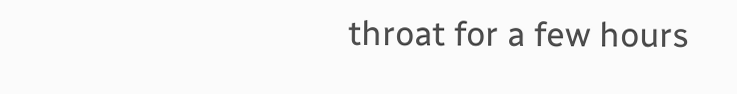throat for a few hours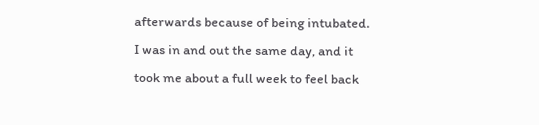afterwards because of being intubated. I was in and out the same day, and it took me about a full week to feel back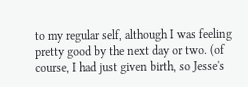to my regular self, although I was feeling pretty good by the next day or two. (of course, I had just given birth, so Jesse's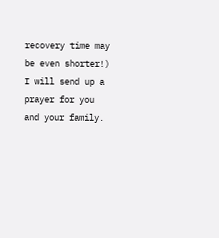recovery time may be even shorter!)
I will send up a prayer for you and your family.